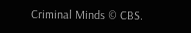Criminal Minds © CBS.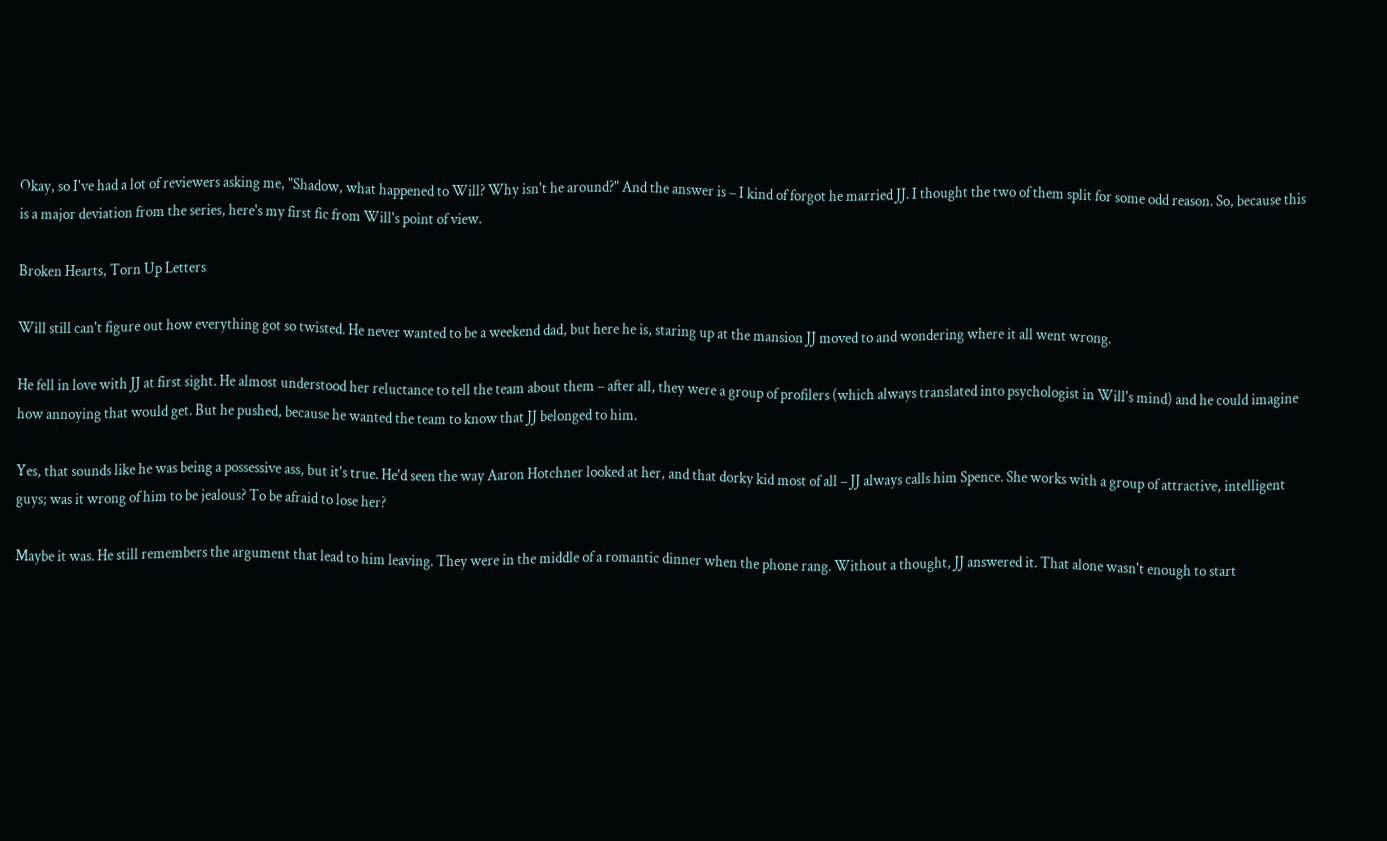Okay, so I've had a lot of reviewers asking me, "Shadow, what happened to Will? Why isn't he around?" And the answer is – I kind of forgot he married JJ. I thought the two of them split for some odd reason. So, because this is a major deviation from the series, here's my first fic from Will's point of view.

Broken Hearts, Torn Up Letters

Will still can't figure out how everything got so twisted. He never wanted to be a weekend dad, but here he is, staring up at the mansion JJ moved to and wondering where it all went wrong.

He fell in love with JJ at first sight. He almost understood her reluctance to tell the team about them – after all, they were a group of profilers (which always translated into psychologist in Will's mind) and he could imagine how annoying that would get. But he pushed, because he wanted the team to know that JJ belonged to him.

Yes, that sounds like he was being a possessive ass, but it's true. He'd seen the way Aaron Hotchner looked at her, and that dorky kid most of all – JJ always calls him Spence. She works with a group of attractive, intelligent guys; was it wrong of him to be jealous? To be afraid to lose her?

Maybe it was. He still remembers the argument that lead to him leaving. They were in the middle of a romantic dinner when the phone rang. Without a thought, JJ answered it. That alone wasn't enough to start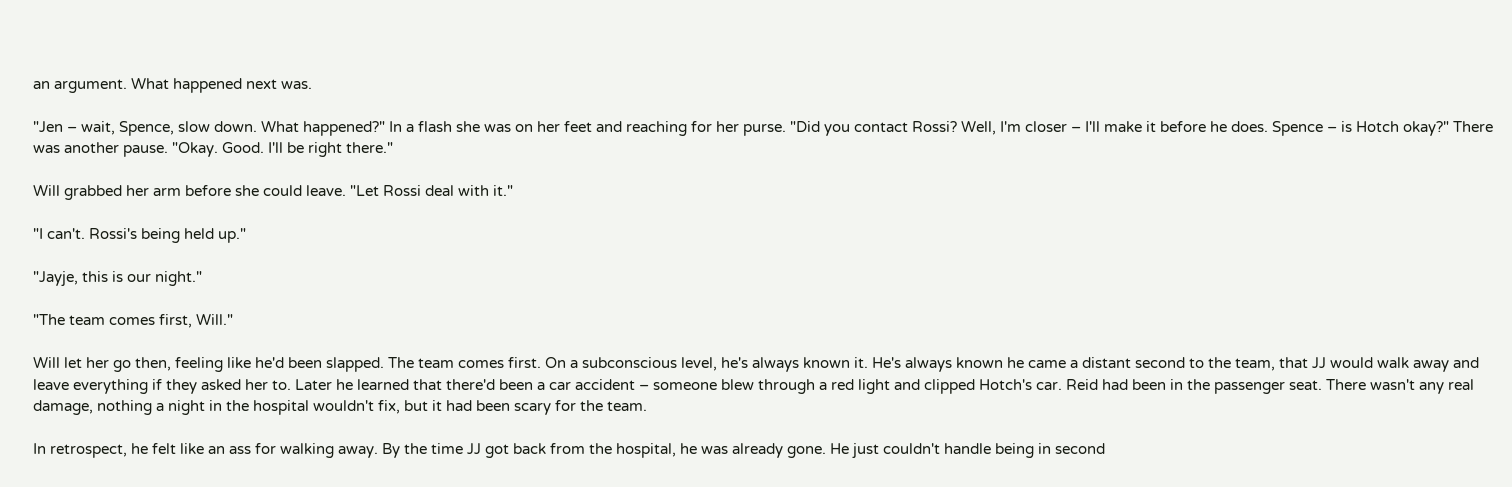an argument. What happened next was.

"Jen – wait, Spence, slow down. What happened?" In a flash she was on her feet and reaching for her purse. "Did you contact Rossi? Well, I'm closer – I'll make it before he does. Spence – is Hotch okay?" There was another pause. "Okay. Good. I'll be right there."

Will grabbed her arm before she could leave. "Let Rossi deal with it."

"I can't. Rossi's being held up."

"Jayje, this is our night."

"The team comes first, Will."

Will let her go then, feeling like he'd been slapped. The team comes first. On a subconscious level, he's always known it. He's always known he came a distant second to the team, that JJ would walk away and leave everything if they asked her to. Later he learned that there'd been a car accident – someone blew through a red light and clipped Hotch's car. Reid had been in the passenger seat. There wasn't any real damage, nothing a night in the hospital wouldn't fix, but it had been scary for the team.

In retrospect, he felt like an ass for walking away. By the time JJ got back from the hospital, he was already gone. He just couldn't handle being in second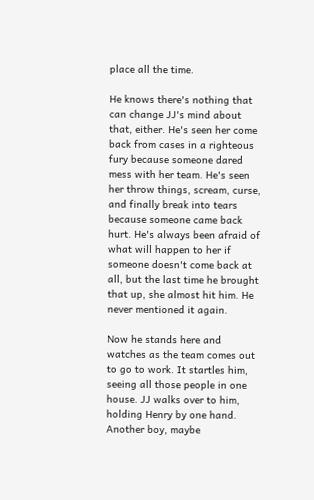place all the time.

He knows there's nothing that can change JJ's mind about that, either. He's seen her come back from cases in a righteous fury because someone dared mess with her team. He's seen her throw things, scream, curse, and finally break into tears because someone came back hurt. He's always been afraid of what will happen to her if someone doesn't come back at all, but the last time he brought that up, she almost hit him. He never mentioned it again.

Now he stands here and watches as the team comes out to go to work. It startles him, seeing all those people in one house. JJ walks over to him, holding Henry by one hand. Another boy, maybe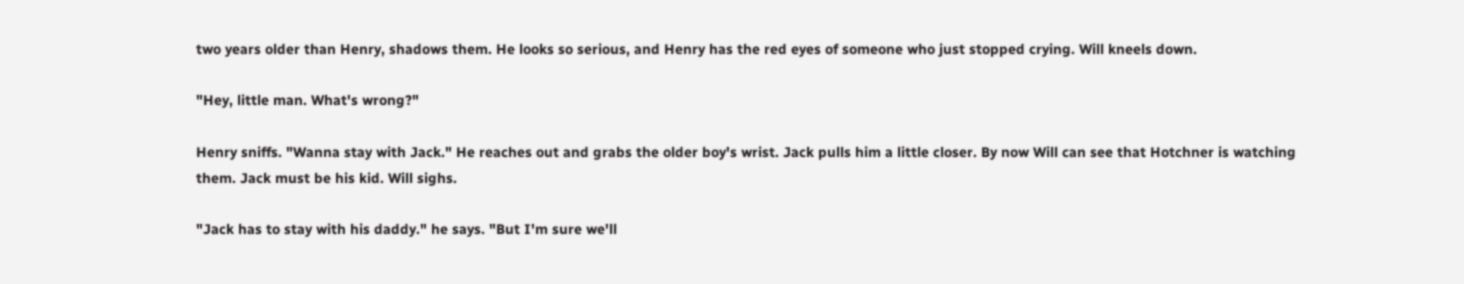two years older than Henry, shadows them. He looks so serious, and Henry has the red eyes of someone who just stopped crying. Will kneels down.

"Hey, little man. What's wrong?"

Henry sniffs. "Wanna stay with Jack." He reaches out and grabs the older boy's wrist. Jack pulls him a little closer. By now Will can see that Hotchner is watching them. Jack must be his kid. Will sighs.

"Jack has to stay with his daddy." he says. "But I'm sure we'll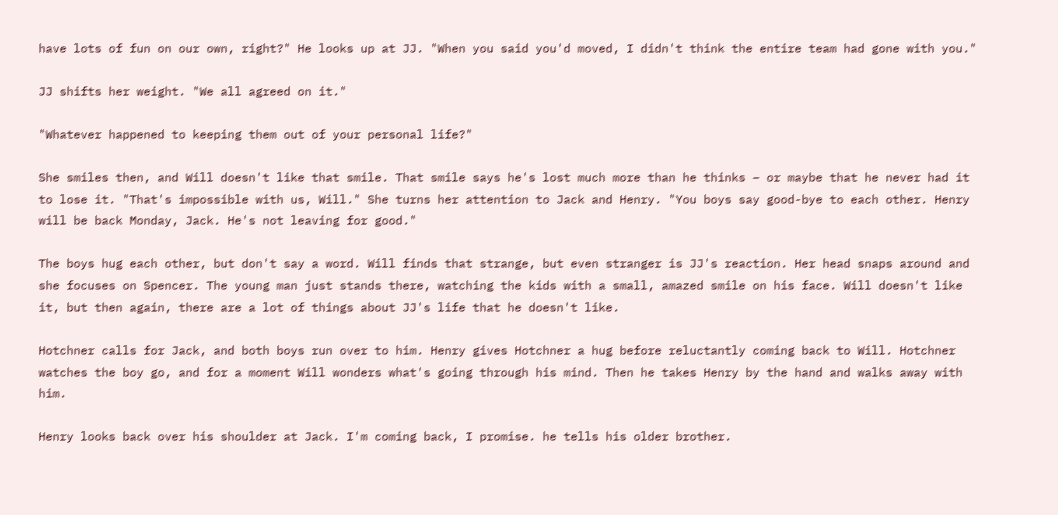have lots of fun on our own, right?" He looks up at JJ. "When you said you'd moved, I didn't think the entire team had gone with you."

JJ shifts her weight. "We all agreed on it."

"Whatever happened to keeping them out of your personal life?"

She smiles then, and Will doesn't like that smile. That smile says he's lost much more than he thinks – or maybe that he never had it to lose it. "That's impossible with us, Will." She turns her attention to Jack and Henry. "You boys say good-bye to each other. Henry will be back Monday, Jack. He's not leaving for good."

The boys hug each other, but don't say a word. Will finds that strange, but even stranger is JJ's reaction. Her head snaps around and she focuses on Spencer. The young man just stands there, watching the kids with a small, amazed smile on his face. Will doesn't like it, but then again, there are a lot of things about JJ's life that he doesn't like.

Hotchner calls for Jack, and both boys run over to him. Henry gives Hotchner a hug before reluctantly coming back to Will. Hotchner watches the boy go, and for a moment Will wonders what's going through his mind. Then he takes Henry by the hand and walks away with him.

Henry looks back over his shoulder at Jack. I'm coming back, I promise. he tells his older brother.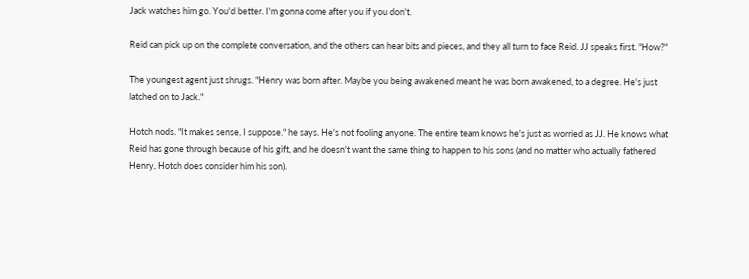Jack watches him go. You'd better. I'm gonna come after you if you don't.

Reid can pick up on the complete conversation, and the others can hear bits and pieces, and they all turn to face Reid. JJ speaks first. "How?"

The youngest agent just shrugs. "Henry was born after. Maybe you being awakened meant he was born awakened, to a degree. He's just latched on to Jack."

Hotch nods. "It makes sense, I suppose." he says. He's not fooling anyone. The entire team knows he's just as worried as JJ. He knows what Reid has gone through because of his gift, and he doesn't want the same thing to happen to his sons (and no matter who actually fathered Henry, Hotch does consider him his son).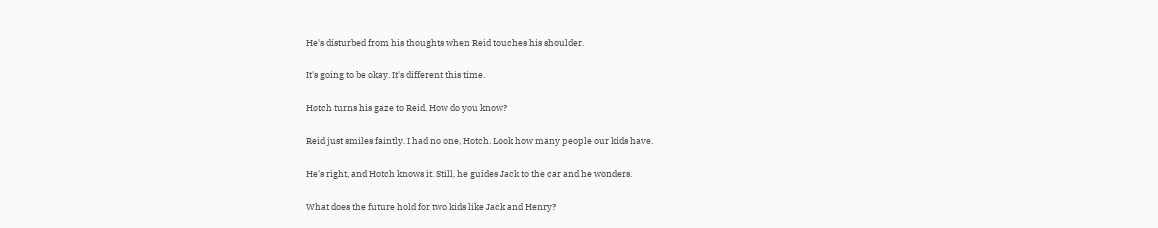He's disturbed from his thoughts when Reid touches his shoulder.

It's going to be okay. It's different this time.

Hotch turns his gaze to Reid. How do you know?

Reid just smiles faintly. I had no one, Hotch. Look how many people our kids have.

He's right, and Hotch knows it. Still, he guides Jack to the car and he wonders.

What does the future hold for two kids like Jack and Henry?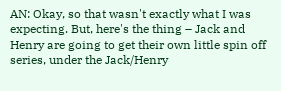AN: Okay, so that wasn't exactly what I was expecting. But, here's the thing – Jack and Henry are going to get their own little spin off series, under the Jack/Henry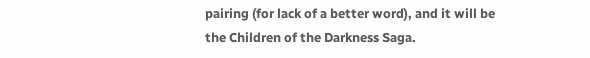pairing (for lack of a better word), and it will be the Children of the Darkness Saga.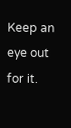Keep an eye out for it.